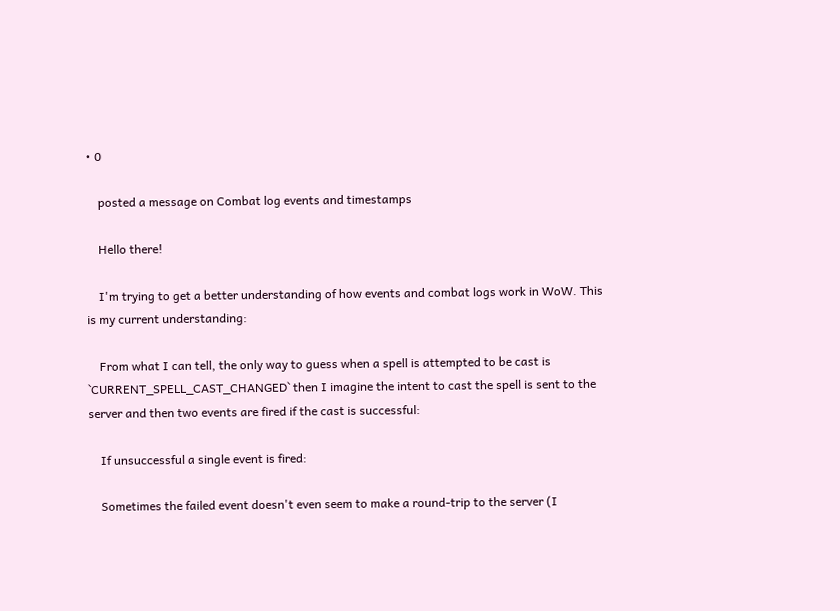• 0

    posted a message on Combat log events and timestamps

    Hello there!

    I'm trying to get a better understanding of how events and combat logs work in WoW. This is my current understanding:

    From what I can tell, the only way to guess when a spell is attempted to be cast is `CURRENT_SPELL_CAST_CHANGED` then I imagine the intent to cast the spell is sent to the server and then two events are fired if the cast is successful:

    If unsuccessful a single event is fired:

    Sometimes the failed event doesn't even seem to make a round-trip to the server (I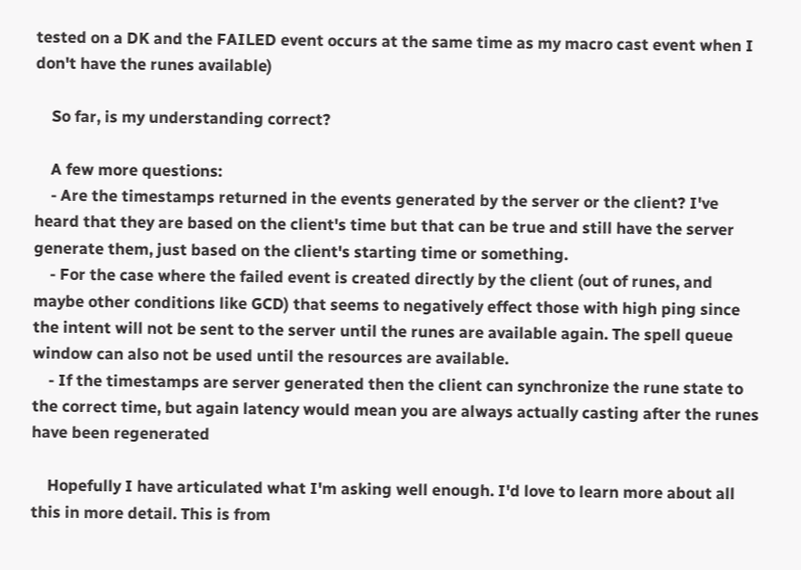tested on a DK and the FAILED event occurs at the same time as my macro cast event when I don't have the runes available)

    So far, is my understanding correct?

    A few more questions:
    - Are the timestamps returned in the events generated by the server or the client? I've heard that they are based on the client's time but that can be true and still have the server generate them, just based on the client's starting time or something.
    - For the case where the failed event is created directly by the client (out of runes, and maybe other conditions like GCD) that seems to negatively effect those with high ping since the intent will not be sent to the server until the runes are available again. The spell queue window can also not be used until the resources are available.
    - If the timestamps are server generated then the client can synchronize the rune state to the correct time, but again latency would mean you are always actually casting after the runes have been regenerated

    Hopefully I have articulated what I'm asking well enough. I'd love to learn more about all this in more detail. This is from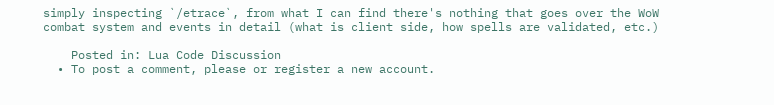simply inspecting `/etrace`, from what I can find there's nothing that goes over the WoW combat system and events in detail (what is client side, how spells are validated, etc.)

    Posted in: Lua Code Discussion
  • To post a comment, please or register a new account.